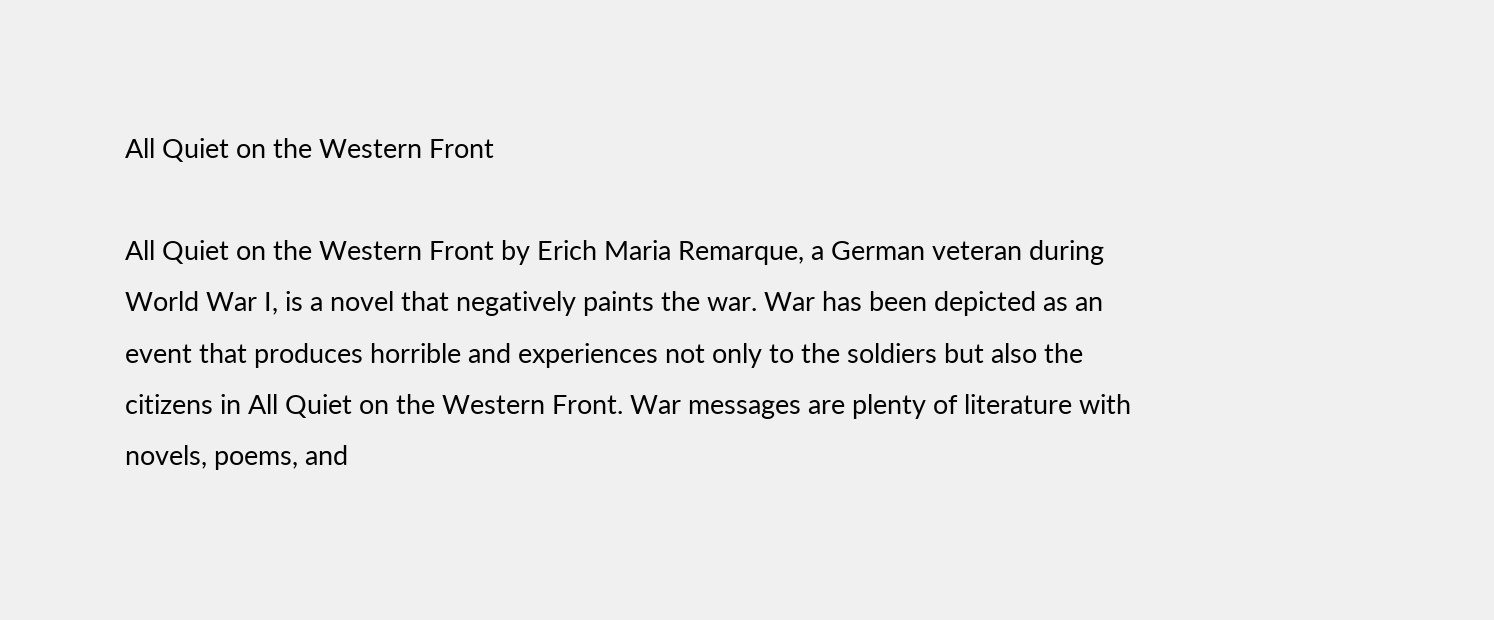All Quiet on the Western Front

All Quiet on the Western Front by Erich Maria Remarque, a German veteran during World War I, is a novel that negatively paints the war. War has been depicted as an event that produces horrible and experiences not only to the soldiers but also the citizens in All Quiet on the Western Front. War messages are plenty of literature with novels, poems, and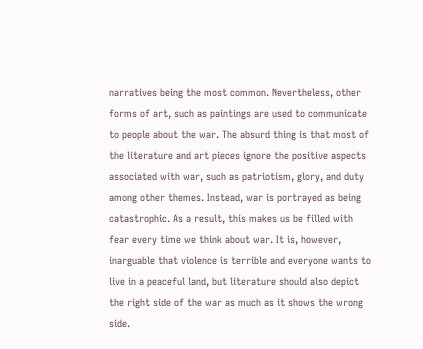narratives being the most common. Nevertheless, other forms of art, such as paintings are used to communicate to people about the war. The absurd thing is that most of the literature and art pieces ignore the positive aspects associated with war, such as patriotism, glory, and duty among other themes. Instead, war is portrayed as being catastrophic. As a result, this makes us be filled with fear every time we think about war. It is, however, inarguable that violence is terrible and everyone wants to live in a peaceful land, but literature should also depict the right side of the war as much as it shows the wrong side.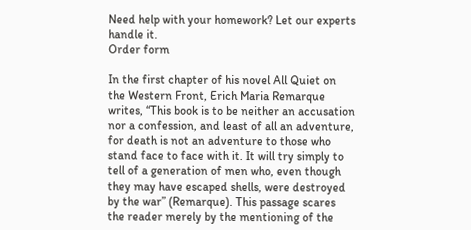Need help with your homework? Let our experts handle it.
Order form

In the first chapter of his novel All Quiet on the Western Front, Erich Maria Remarque writes, “This book is to be neither an accusation nor a confession, and least of all an adventure, for death is not an adventure to those who stand face to face with it. It will try simply to tell of a generation of men who, even though they may have escaped shells, were destroyed by the war” (Remarque). This passage scares the reader merely by the mentioning of the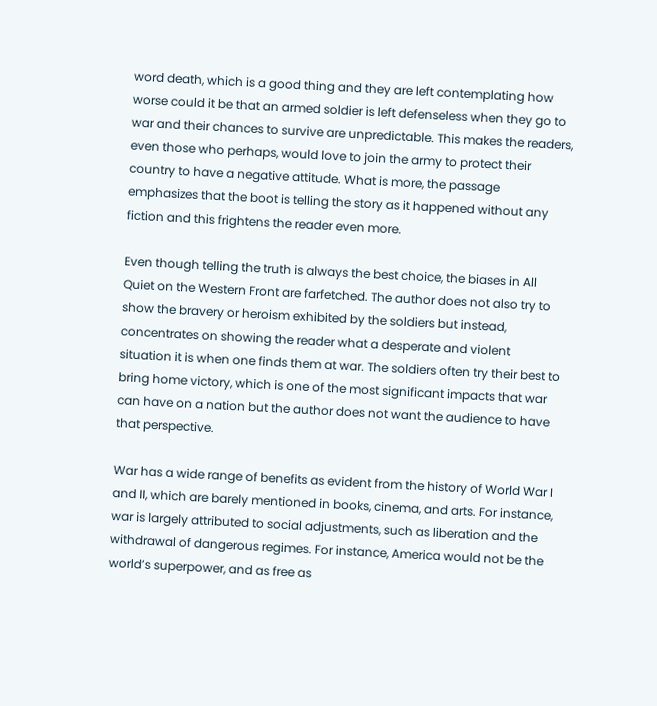word death, which is a good thing and they are left contemplating how worse could it be that an armed soldier is left defenseless when they go to war and their chances to survive are unpredictable. This makes the readers, even those who perhaps, would love to join the army to protect their country to have a negative attitude. What is more, the passage emphasizes that the boot is telling the story as it happened without any fiction and this frightens the reader even more.

Even though telling the truth is always the best choice, the biases in All Quiet on the Western Front are farfetched. The author does not also try to show the bravery or heroism exhibited by the soldiers but instead, concentrates on showing the reader what a desperate and violent situation it is when one finds them at war. The soldiers often try their best to bring home victory, which is one of the most significant impacts that war can have on a nation but the author does not want the audience to have that perspective.

War has a wide range of benefits as evident from the history of World War I and II, which are barely mentioned in books, cinema, and arts. For instance, war is largely attributed to social adjustments, such as liberation and the withdrawal of dangerous regimes. For instance, America would not be the world’s superpower, and as free as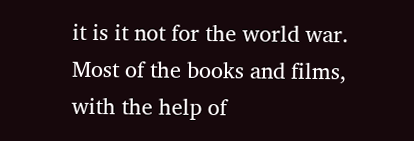it is it not for the world war. Most of the books and films, with the help of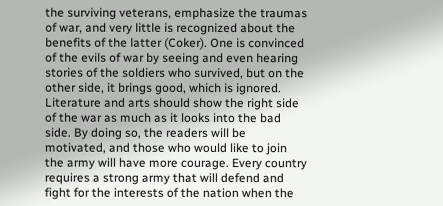the surviving veterans, emphasize the traumas of war, and very little is recognized about the benefits of the latter (Coker). One is convinced of the evils of war by seeing and even hearing stories of the soldiers who survived, but on the other side, it brings good, which is ignored. Literature and arts should show the right side of the war as much as it looks into the bad side. By doing so, the readers will be motivated, and those who would like to join the army will have more courage. Every country requires a strong army that will defend and fight for the interests of the nation when the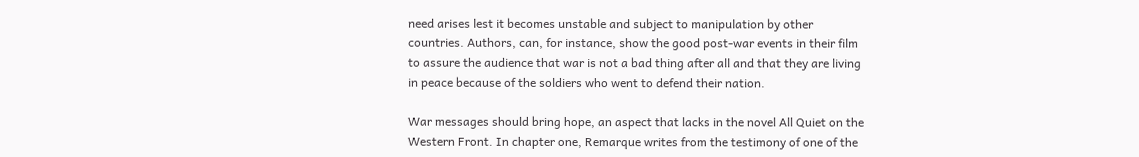need arises lest it becomes unstable and subject to manipulation by other countries. Authors, can, for instance, show the good post-war events in their film to assure the audience that war is not a bad thing after all and that they are living in peace because of the soldiers who went to defend their nation.

War messages should bring hope, an aspect that lacks in the novel All Quiet on the Western Front. In chapter one, Remarque writes from the testimony of one of the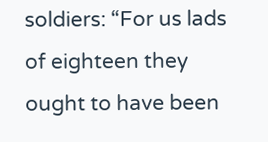soldiers: “For us lads of eighteen they ought to have been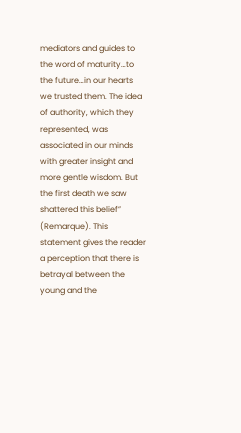mediators and guides to the word of maturity…to the future…in our hearts we trusted them. The idea of authority, which they represented, was associated in our minds with greater insight and more gentle wisdom. But the first death we saw shattered this belief” (Remarque). This statement gives the reader a perception that there is betrayal between the young and the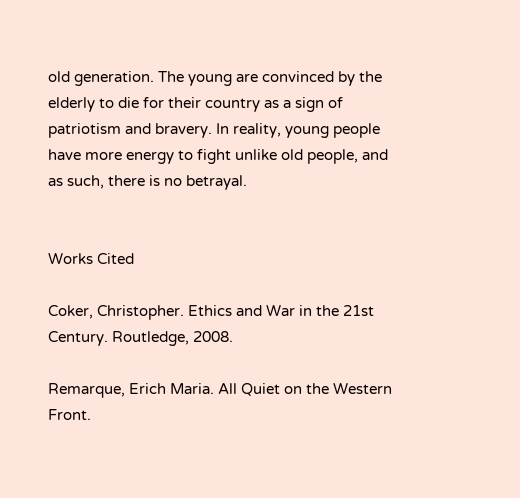old generation. The young are convinced by the elderly to die for their country as a sign of patriotism and bravery. In reality, young people have more energy to fight unlike old people, and as such, there is no betrayal.


Works Cited

Coker, Christopher. Ethics and War in the 21st Century. Routledge, 2008.

Remarque, Erich Maria. All Quiet on the Western Front.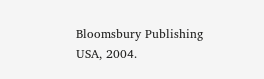Bloomsbury Publishing USA, 2004.